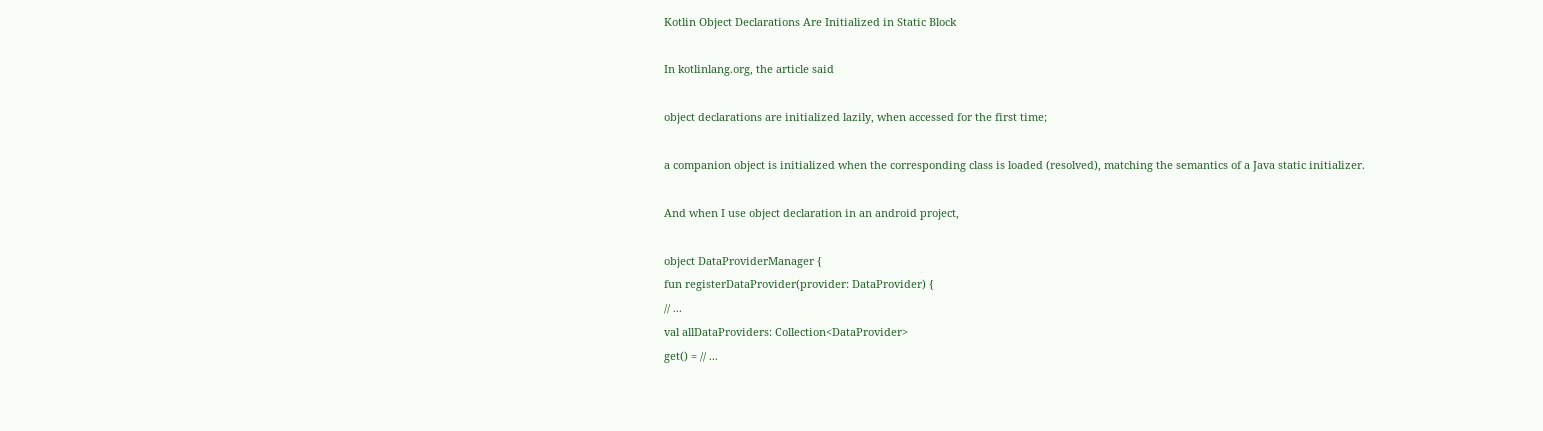Kotlin Object Declarations Are Initialized in Static Block

In kotlinlang.org, the article said

object declarations are initialized lazily, when accessed for the first time;

a companion object is initialized when the corresponding class is loaded (resolved), matching the semantics of a Java static initializer.

And when I use object declaration in an android project,

object DataProviderManager {
fun registerDataProvider(provider: DataProvider) {
// ...
val allDataProviders: Collection<DataProvider>
get() = // ...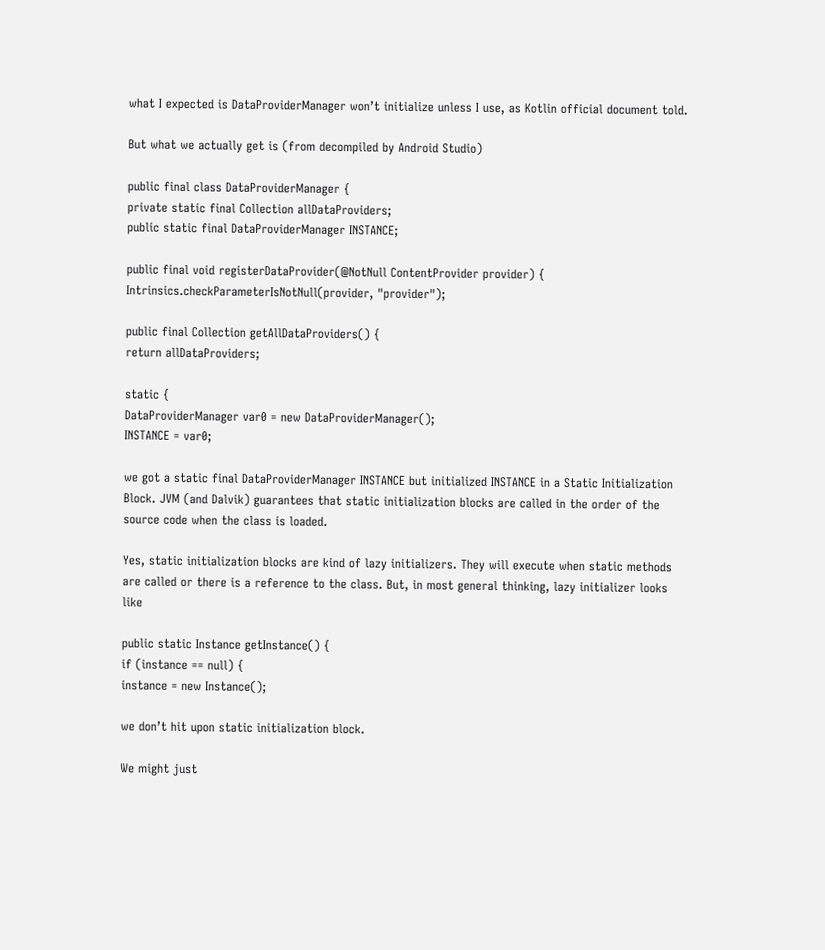what I expected is DataProviderManager won’t initialize unless I use, as Kotlin official document told.

But what we actually get is (from decompiled by Android Studio)

public final class DataProviderManager {
private static final Collection allDataProviders;
public static final DataProviderManager INSTANCE;

public final void registerDataProvider(@NotNull ContentProvider provider) {
Intrinsics.checkParameterIsNotNull(provider, "provider");

public final Collection getAllDataProviders() {
return allDataProviders;

static {
DataProviderManager var0 = new DataProviderManager();
INSTANCE = var0;

we got a static final DataProviderManager INSTANCE but initialized INSTANCE in a Static Initialization Block. JVM (and Dalvik) guarantees that static initialization blocks are called in the order of the source code when the class is loaded.

Yes, static initialization blocks are kind of lazy initializers. They will execute when static methods are called or there is a reference to the class. But, in most general thinking, lazy initializer looks like

public static Instance getInstance() {
if (instance == null) {
instance = new Instance();

we don’t hit upon static initialization block.

We might just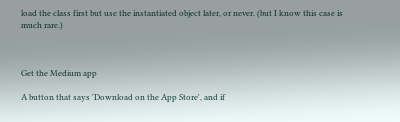load the class first but use the instantiated object later, or never. (but I know this case is much rare.)



Get the Medium app

A button that says 'Download on the App Store', and if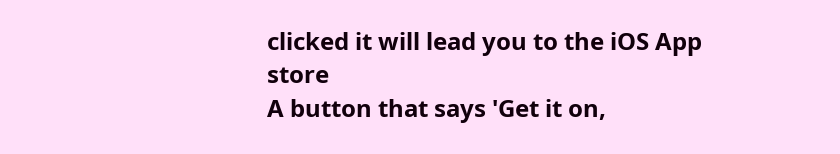clicked it will lead you to the iOS App store
A button that says 'Get it on,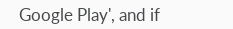Google Play', and if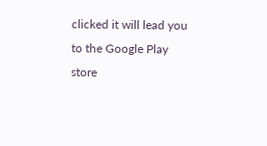clicked it will lead you to the Google Play store